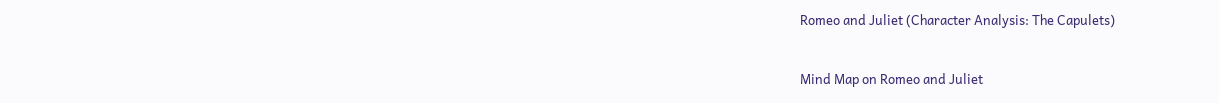Romeo and Juliet (Character Analysis: The Capulets)


Mind Map on Romeo and Juliet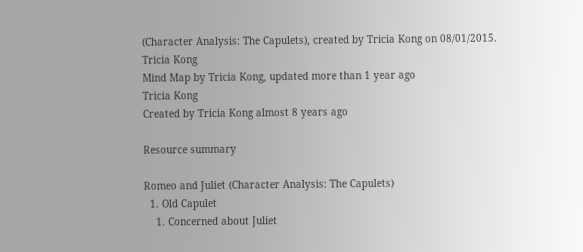(Character Analysis: The Capulets), created by Tricia Kong on 08/01/2015.
Tricia Kong
Mind Map by Tricia Kong, updated more than 1 year ago
Tricia Kong
Created by Tricia Kong almost 8 years ago

Resource summary

Romeo and Juliet (Character Analysis: The Capulets)
  1. Old Capulet
    1. Concerned about Juliet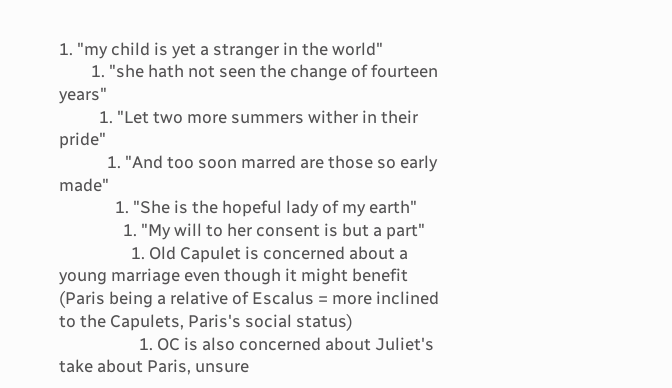1. "my child is yet a stranger in the world"
        1. "she hath not seen the change of fourteen years"
          1. "Let two more summers wither in their pride"
            1. "And too soon marred are those so early made"
              1. "She is the hopeful lady of my earth"
                1. "My will to her consent is but a part"
                  1. Old Capulet is concerned about a young marriage even though it might benefit (Paris being a relative of Escalus = more inclined to the Capulets, Paris's social status)
                    1. OC is also concerned about Juliet's take about Paris, unsure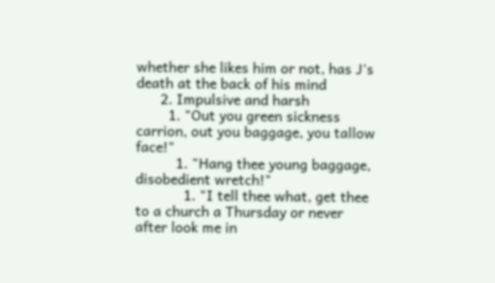whether she likes him or not, has J's death at the back of his mind
      2. Impulsive and harsh
        1. "Out you green sickness carrion, out you baggage, you tallow face!"
          1. "Hang thee young baggage, disobedient wretch!"
            1. "I tell thee what, get thee to a church a Thursday or never after look me in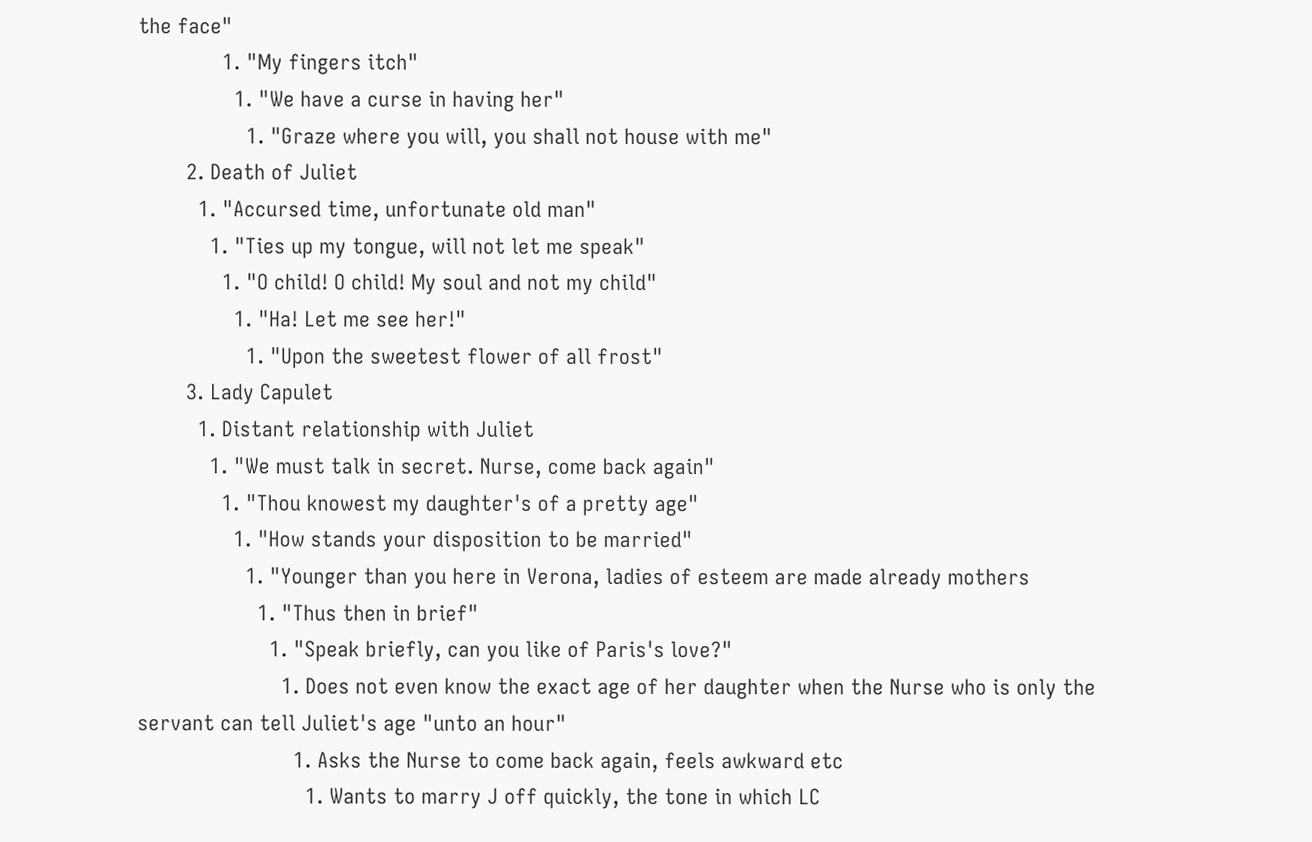the face"
              1. "My fingers itch"
                1. "We have a curse in having her"
                  1. "Graze where you will, you shall not house with me"
        2. Death of Juliet
          1. "Accursed time, unfortunate old man"
            1. "Ties up my tongue, will not let me speak"
              1. "O child! O child! My soul and not my child"
                1. "Ha! Let me see her!"
                  1. "Upon the sweetest flower of all frost"
        3. Lady Capulet
          1. Distant relationship with Juliet
            1. "We must talk in secret. Nurse, come back again"
              1. "Thou knowest my daughter's of a pretty age"
                1. "How stands your disposition to be married"
                  1. "Younger than you here in Verona, ladies of esteem are made already mothers
                    1. "Thus then in brief"
                      1. "Speak briefly, can you like of Paris's love?"
                        1. Does not even know the exact age of her daughter when the Nurse who is only the servant can tell Juliet's age "unto an hour"
                          1. Asks the Nurse to come back again, feels awkward etc
                            1. Wants to marry J off quickly, the tone in which LC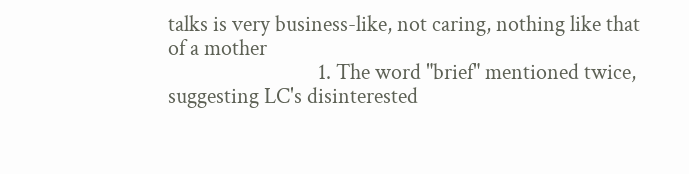talks is very business-like, not caring, nothing like that of a mother
                              1. The word "brief" mentioned twice, suggesting LC's disinterested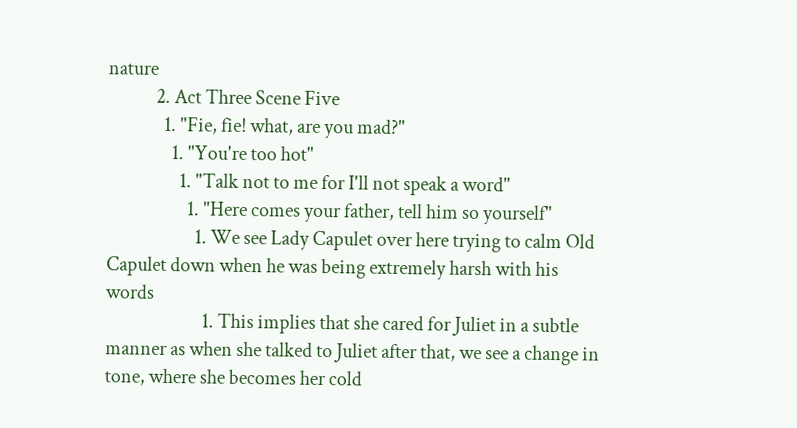nature
            2. Act Three Scene Five
              1. "Fie, fie! what, are you mad?"
                1. "You're too hot"
                  1. "Talk not to me for I'll not speak a word"
                    1. "Here comes your father, tell him so yourself"
                      1. We see Lady Capulet over here trying to calm Old Capulet down when he was being extremely harsh with his words
                        1. This implies that she cared for Juliet in a subtle manner as when she talked to Juliet after that, we see a change in tone, where she becomes her cold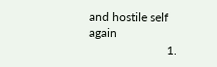and hostile self again
                          1.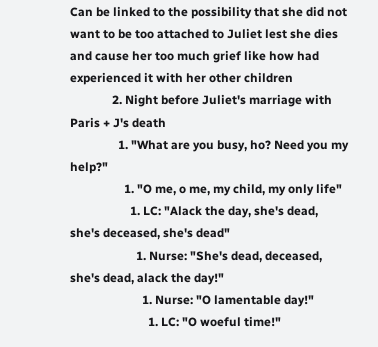Can be linked to the possibility that she did not want to be too attached to Juliet lest she dies and cause her too much grief like how had experienced it with her other children
              2. Night before Juliet's marriage with Paris + J's death
                1. "What are you busy, ho? Need you my help?"
                  1. "O me, o me, my child, my only life"
                    1. LC: "Alack the day, she's dead, she's deceased, she's dead"
                      1. Nurse: "She's dead, deceased, she's dead, alack the day!"
                        1. Nurse: "O lamentable day!"
                          1. LC: "O woeful time!"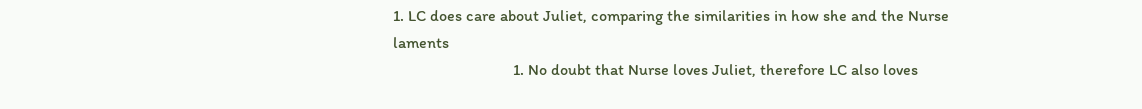1. LC does care about Juliet, comparing the similarities in how she and the Nurse laments
                              1. No doubt that Nurse loves Juliet, therefore LC also loves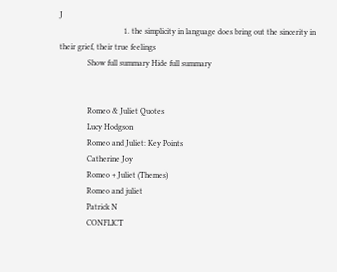J
                                1. the simplicity in language does bring out the sincerity in their grief, their true feelings
              Show full summary Hide full summary


              Romeo & Juliet Quotes
              Lucy Hodgson
              Romeo and Juliet: Key Points
              Catherine Joy
              Romeo + Juliet (Themes)
              Romeo and juliet
              Patrick N
              CONFLICT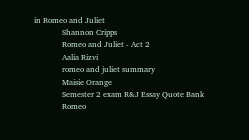in Romeo and Juliet
              Shannon Cripps
              Romeo and Juliet - Act 2
              Aalia Rizvi
              romeo and juliet summary
              Maisie Orange
              Semester 2 exam R&J Essay Quote Bank
              Romeo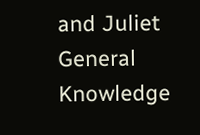and Juliet General Knowledge